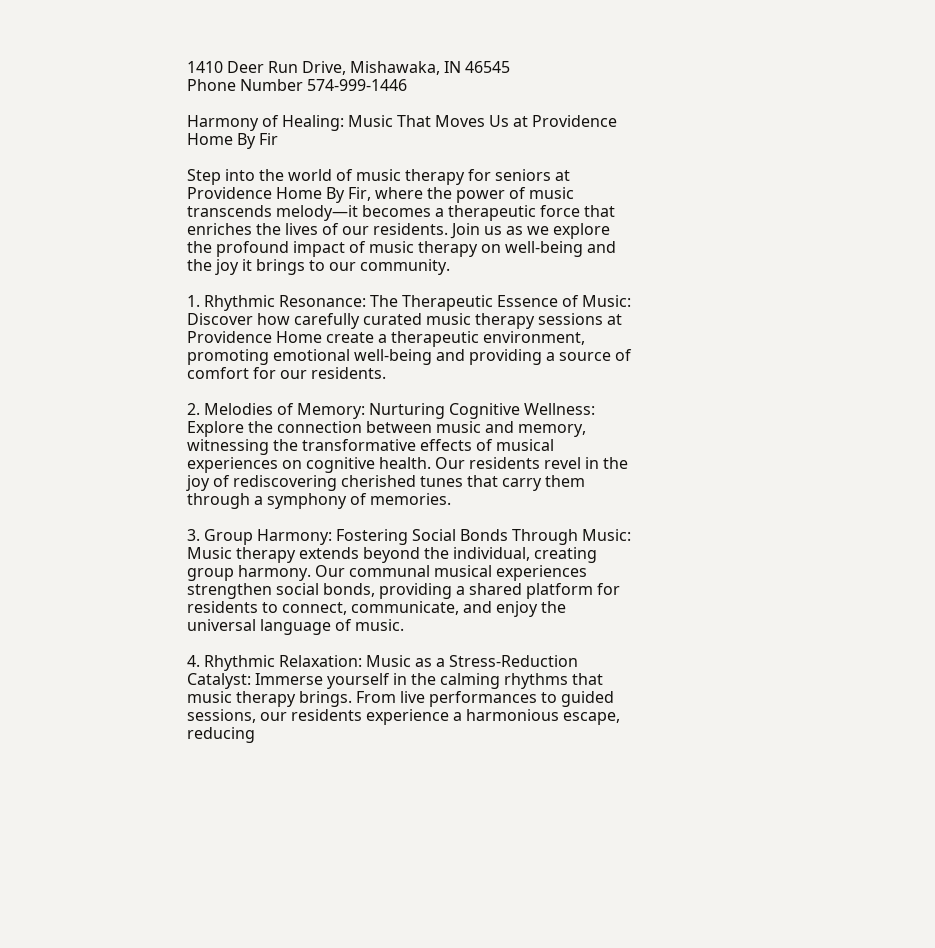1410 Deer Run Drive, Mishawaka, IN 46545
Phone Number 574-999-1446

Harmony of Healing: Music That Moves Us at Providence Home By Fir

Step into the world of music therapy for seniors at Providence Home By Fir, where the power of music transcends melody—it becomes a therapeutic force that enriches the lives of our residents. Join us as we explore the profound impact of music therapy on well-being and the joy it brings to our community.

1. Rhythmic Resonance: The Therapeutic Essence of Music: Discover how carefully curated music therapy sessions at Providence Home create a therapeutic environment, promoting emotional well-being and providing a source of comfort for our residents.

2. Melodies of Memory: Nurturing Cognitive Wellness: Explore the connection between music and memory, witnessing the transformative effects of musical experiences on cognitive health. Our residents revel in the joy of rediscovering cherished tunes that carry them through a symphony of memories.

3. Group Harmony: Fostering Social Bonds Through Music: Music therapy extends beyond the individual, creating group harmony. Our communal musical experiences strengthen social bonds, providing a shared platform for residents to connect, communicate, and enjoy the universal language of music.

4. Rhythmic Relaxation: Music as a Stress-Reduction Catalyst: Immerse yourself in the calming rhythms that music therapy brings. From live performances to guided sessions, our residents experience a harmonious escape, reducing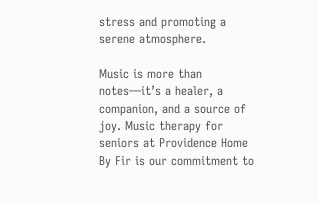stress and promoting a serene atmosphere.

Music is more than notes—it’s a healer, a companion, and a source of joy. Music therapy for seniors at Providence Home By Fir is our commitment to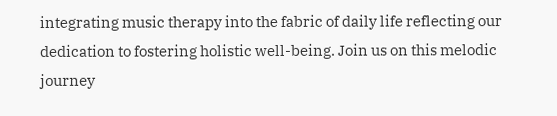integrating music therapy into the fabric of daily life reflecting our dedication to fostering holistic well-being. Join us on this melodic journey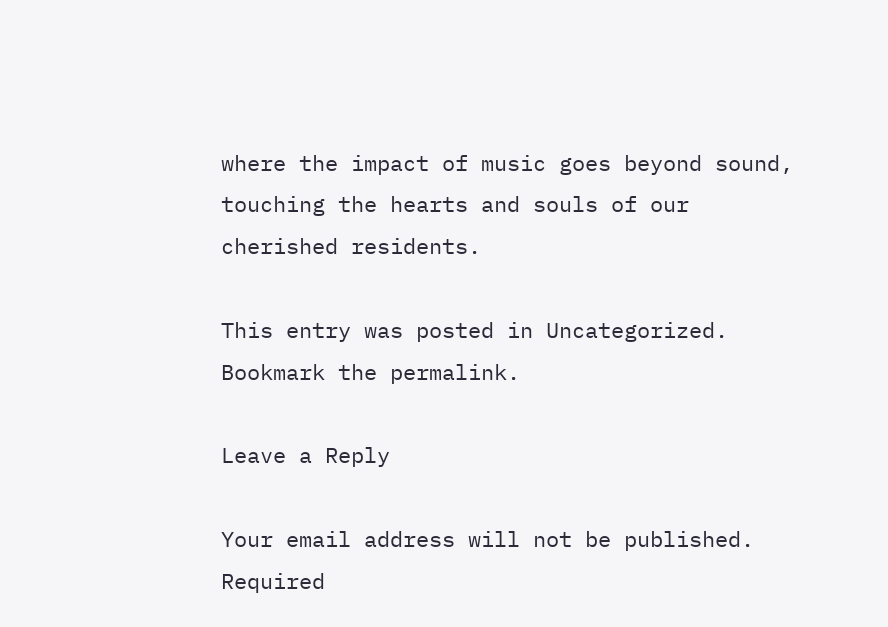where the impact of music goes beyond sound, touching the hearts and souls of our cherished residents.

This entry was posted in Uncategorized. Bookmark the permalink.

Leave a Reply

Your email address will not be published. Required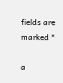fields are marked *

a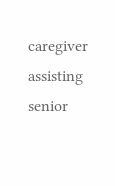caregiver assisting senior